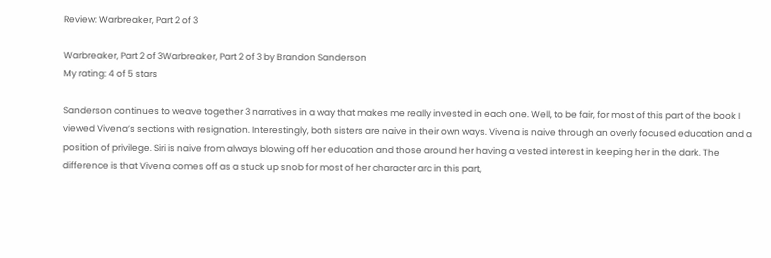Review: Warbreaker, Part 2 of 3

Warbreaker, Part 2 of 3Warbreaker, Part 2 of 3 by Brandon Sanderson
My rating: 4 of 5 stars

Sanderson continues to weave together 3 narratives in a way that makes me really invested in each one. Well, to be fair, for most of this part of the book I viewed Vivena’s sections with resignation. Interestingly, both sisters are naive in their own ways. Vivena is naive through an overly focused education and a position of privilege. Siri is naive from always blowing off her education and those around her having a vested interest in keeping her in the dark. The difference is that Vivena comes off as a stuck up snob for most of her character arc in this part,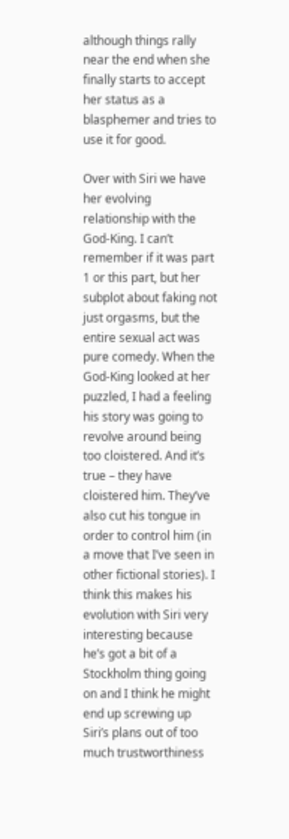although things rally near the end when she finally starts to accept her status as a blasphemer and tries to use it for good.

Over with Siri we have her evolving relationship with the God-King. I can’t remember if it was part 1 or this part, but her subplot about faking not just orgasms, but the entire sexual act was pure comedy. When the God-King looked at her puzzled, I had a feeling his story was going to revolve around being too cloistered. And it’s true – they have cloistered him. They’ve also cut his tongue in order to control him (in a move that I’ve seen in other fictional stories). I think this makes his evolution with Siri very interesting because he’s got a bit of a Stockholm thing going on and I think he might end up screwing up Siri’s plans out of too much trustworthiness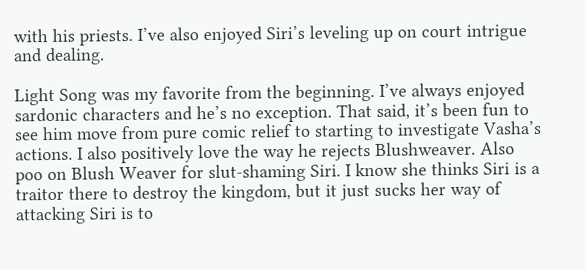with his priests. I’ve also enjoyed Siri’s leveling up on court intrigue and dealing.

Light Song was my favorite from the beginning. I’ve always enjoyed sardonic characters and he’s no exception. That said, it’s been fun to see him move from pure comic relief to starting to investigate Vasha’s actions. I also positively love the way he rejects Blushweaver. Also poo on Blush Weaver for slut-shaming Siri. I know she thinks Siri is a traitor there to destroy the kingdom, but it just sucks her way of attacking Siri is to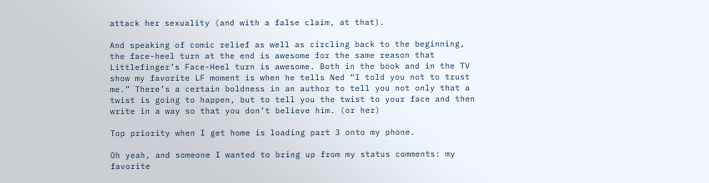attack her sexuality (and with a false claim, at that).

And speaking of comic relief as well as circling back to the beginning, the face-heel turn at the end is awesome for the same reason that Littlefinger’s Face-Heel turn is awesome. Both in the book and in the TV show my favorite LF moment is when he tells Ned “I told you not to trust me.” There’s a certain boldness in an author to tell you not only that a twist is going to happen, but to tell you the twist to your face and then write in a way so that you don’t believe him. (or her)

Top priority when I get home is loading part 3 onto my phone.

Oh yeah, and someone I wanted to bring up from my status comments: my favorite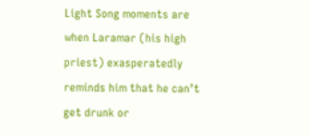Light Song moments are when Laramar (his high priest) exasperatedly reminds him that he can’t get drunk or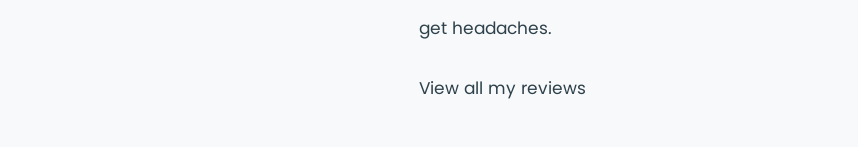get headaches.

View all my reviews